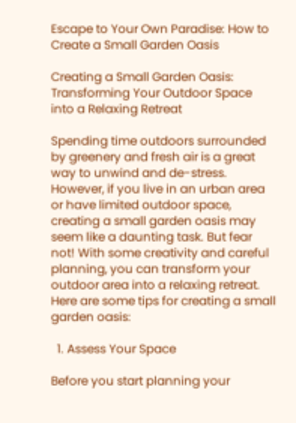Escape to Your Own Paradise: How to Create a Small Garden Oasis

Creating a Small Garden Oasis: Transforming Your Outdoor Space into a Relaxing Retreat

Spending time outdoors surrounded by greenery and fresh air is a great way to unwind and de-stress. However, if you live in an urban area or have limited outdoor space, creating a small garden oasis may seem like a daunting task. But fear not! With some creativity and careful planning, you can transform your outdoor area into a relaxing retreat. Here are some tips for creating a small garden oasis:

  1. Assess Your Space

Before you start planning your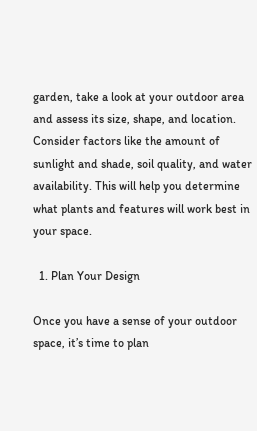garden, take a look at your outdoor area and assess its size, shape, and location. Consider factors like the amount of sunlight and shade, soil quality, and water availability. This will help you determine what plants and features will work best in your space.

  1. Plan Your Design

Once you have a sense of your outdoor space, it’s time to plan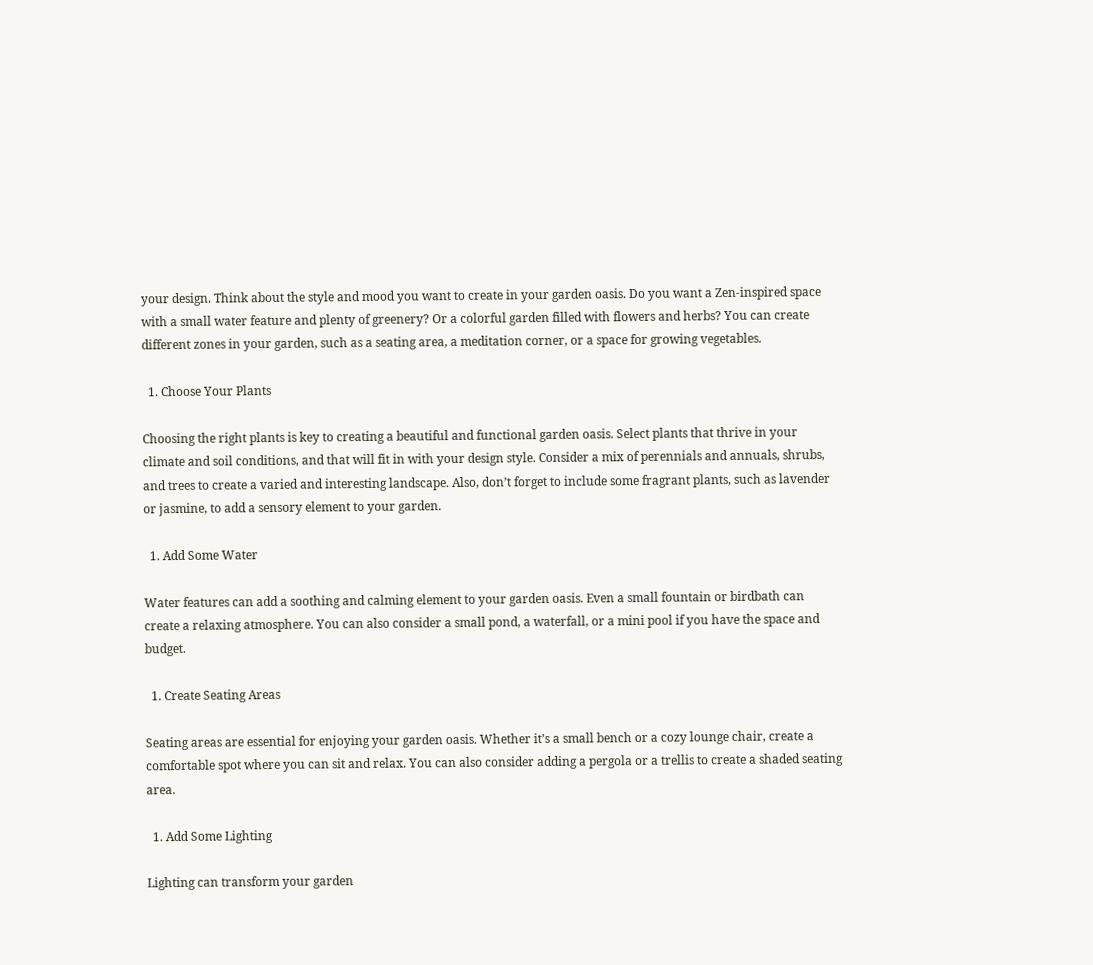your design. Think about the style and mood you want to create in your garden oasis. Do you want a Zen-inspired space with a small water feature and plenty of greenery? Or a colorful garden filled with flowers and herbs? You can create different zones in your garden, such as a seating area, a meditation corner, or a space for growing vegetables.

  1. Choose Your Plants

Choosing the right plants is key to creating a beautiful and functional garden oasis. Select plants that thrive in your climate and soil conditions, and that will fit in with your design style. Consider a mix of perennials and annuals, shrubs, and trees to create a varied and interesting landscape. Also, don’t forget to include some fragrant plants, such as lavender or jasmine, to add a sensory element to your garden.

  1. Add Some Water

Water features can add a soothing and calming element to your garden oasis. Even a small fountain or birdbath can create a relaxing atmosphere. You can also consider a small pond, a waterfall, or a mini pool if you have the space and budget.

  1. Create Seating Areas

Seating areas are essential for enjoying your garden oasis. Whether it’s a small bench or a cozy lounge chair, create a comfortable spot where you can sit and relax. You can also consider adding a pergola or a trellis to create a shaded seating area.

  1. Add Some Lighting

Lighting can transform your garden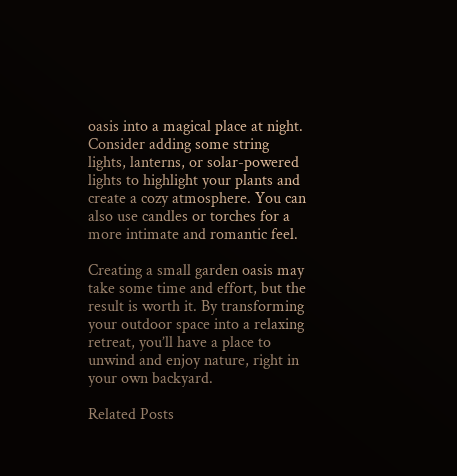oasis into a magical place at night. Consider adding some string lights, lanterns, or solar-powered lights to highlight your plants and create a cozy atmosphere. You can also use candles or torches for a more intimate and romantic feel.

Creating a small garden oasis may take some time and effort, but the result is worth it. By transforming your outdoor space into a relaxing retreat, you’ll have a place to unwind and enjoy nature, right in your own backyard.

Related Posts